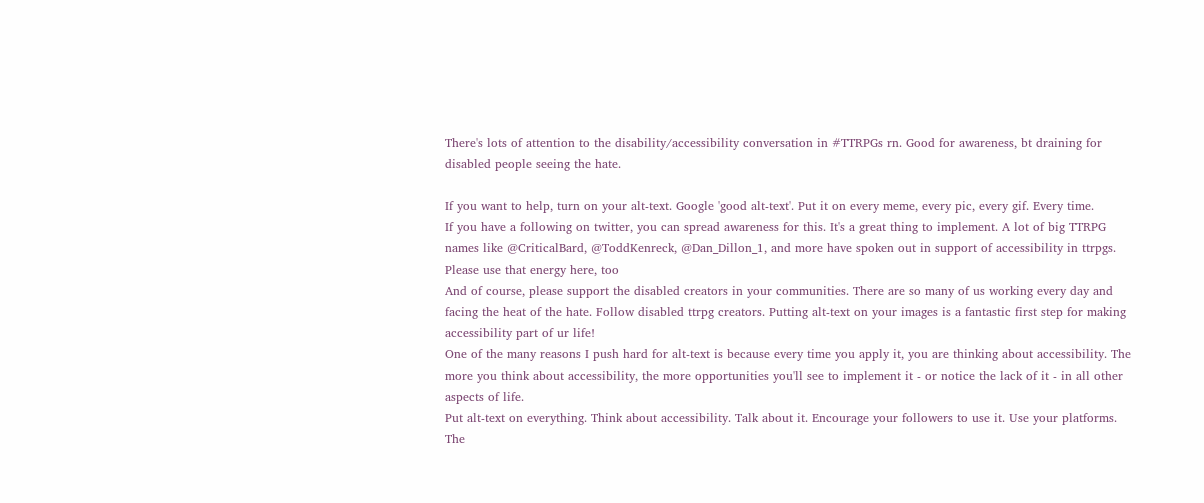There's lots of attention to the disability/accessibility conversation in #TTRPGs rn. Good for awareness, bt draining for disabled people seeing the hate.

If you want to help, turn on your alt-text. Google 'good alt-text'. Put it on every meme, every pic, every gif. Every time.
If you have a following on twitter, you can spread awareness for this. It's a great thing to implement. A lot of big TTRPG names like @CriticalBard, @ToddKenreck, @Dan_Dillon_1, and more have spoken out in support of accessibility in ttrpgs. Please use that energy here, too
And of course, please support the disabled creators in your communities. There are so many of us working every day and facing the heat of the hate. Follow disabled ttrpg creators. Putting alt-text on your images is a fantastic first step for making accessibility part of ur life!
One of the many reasons I push hard for alt-text is because every time you apply it, you are thinking about accessibility. The more you think about accessibility, the more opportunities you'll see to implement it - or notice the lack of it - in all other aspects of life.
Put alt-text on everything. Think about accessibility. Talk about it. Encourage your followers to use it. Use your platforms. The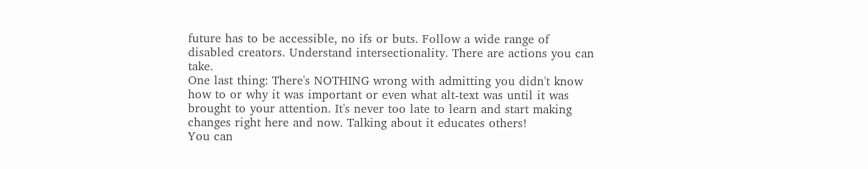future has to be accessible, no ifs or buts. Follow a wide range of disabled creators. Understand intersectionality. There are actions you can take.
One last thing: There's NOTHING wrong with admitting you didn't know how to or why it was important or even what alt-text was until it was brought to your attention. It's never too late to learn and start making changes right here and now. Talking about it educates others!
You can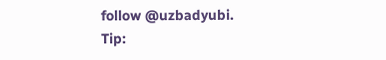follow @uzbadyubi.
Tip: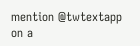mention @twtextapp on a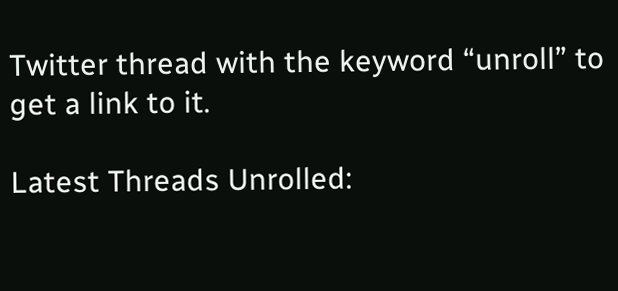Twitter thread with the keyword “unroll” to get a link to it.

Latest Threads Unrolled: